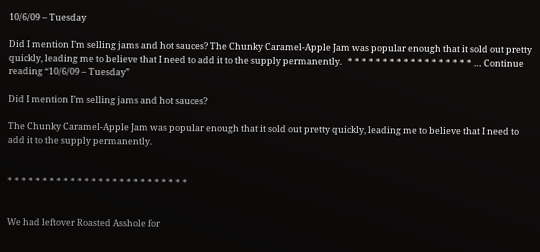10/6/09 – Tuesday

Did I mention I’m selling jams and hot sauces? The Chunky Caramel-Apple Jam was popular enough that it sold out pretty quickly, leading me to believe that I need to add it to the supply permanently.   * * * * * * * * * * * * * * * * * * … Continue reading “10/6/09 – Tuesday”

Did I mention I’m selling jams and hot sauces?

The Chunky Caramel-Apple Jam was popular enough that it sold out pretty quickly, leading me to believe that I need to add it to the supply permanently.


* * * * * * * * * * * * * * * * * * * * * * * * * *


We had leftover Roasted Asshole for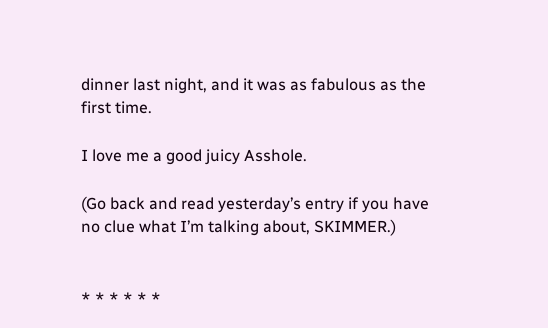dinner last night, and it was as fabulous as the first time.

I love me a good juicy Asshole.

(Go back and read yesterday’s entry if you have no clue what I’m talking about, SKIMMER.)


* * * * * *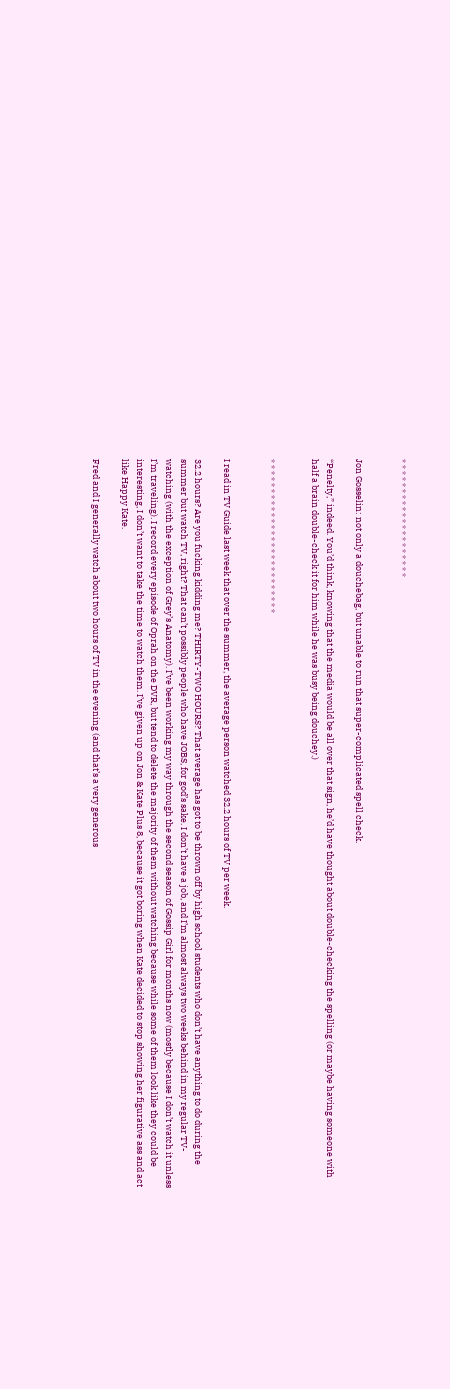* * * * * * * * * * * * * * * * * * * *


Jon Gosselin: not only a douchebag, but unable to run that super-complicated spell check.

“Penelty,” indeed. You’d think, knowing that the media would be all over that sign, he’d have thought about double-checking the spelling (or maybe having someone with half a brain double-check it for him while he was busy being douchey.)


* * * * * * * * * * * * * * * * * * * * * * * * * *


I read in TV Guide last week that over the summer, the average person watched 32.2 hours of TV per week.

32.2 hours? Are you fucking kidding me? THIRTY-TWO HOURS? That average has got to be thrown off by high school students who don’t have anything to do during the summer but watch TV, right? That can’t possibly people who have JOBS, for god’s sake. I don’t have a job, and I’m almost always two weeks behind in my regular TV-watching (with the exception of Grey’s Anatomy). I’ve been working my way through the second season of Gossip Girl for months now (mostly because I don’t watch it unless I’m traveling). I record every episode of Oprah on the DVR, but tend to delete the majority of them without watching because while some of them look like they could be interesting, I don’t want to take the time to watch them. I’ve given up on Jon & Kate Plus 8, because it got boring when Kate decided to stop showing her figurative ass and act like Happy Kate.

Fred and I generally watch about two hours of TV in the evening (and that’s a very generous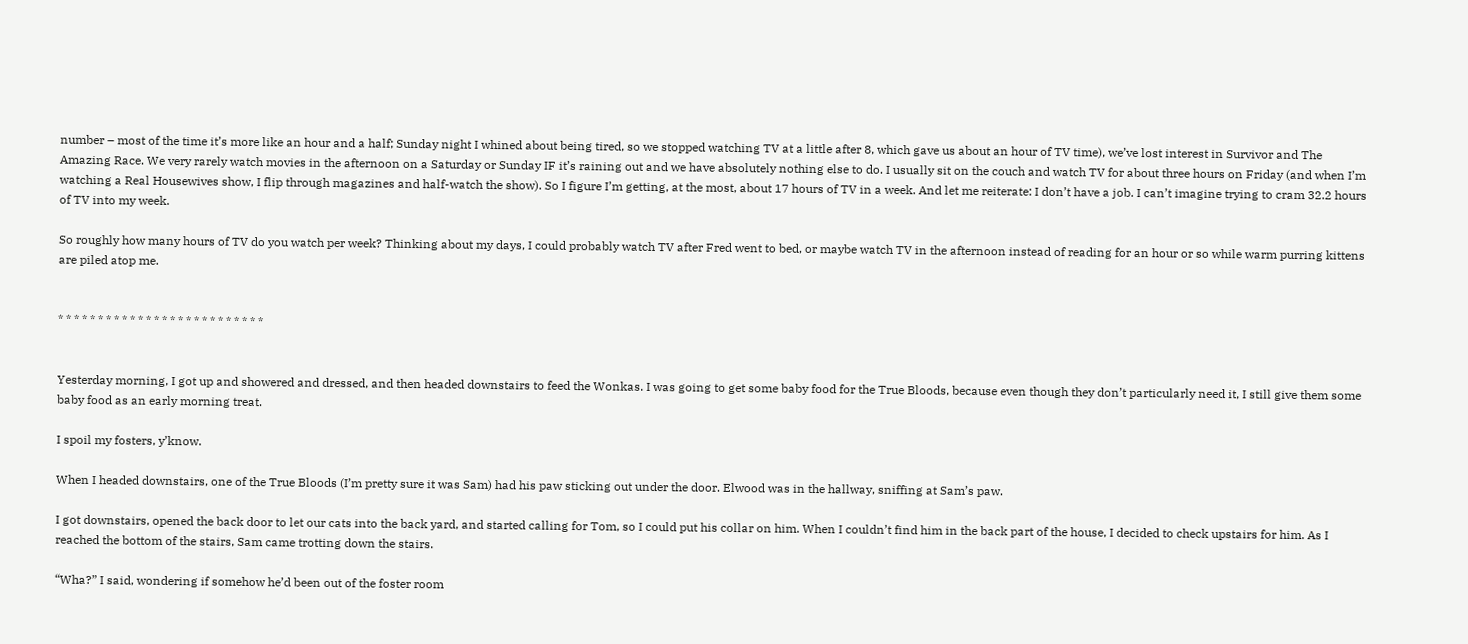number – most of the time it’s more like an hour and a half; Sunday night I whined about being tired, so we stopped watching TV at a little after 8, which gave us about an hour of TV time), we’ve lost interest in Survivor and The Amazing Race. We very rarely watch movies in the afternoon on a Saturday or Sunday IF it’s raining out and we have absolutely nothing else to do. I usually sit on the couch and watch TV for about three hours on Friday (and when I’m watching a Real Housewives show, I flip through magazines and half-watch the show). So I figure I’m getting, at the most, about 17 hours of TV in a week. And let me reiterate: I don’t have a job. I can’t imagine trying to cram 32.2 hours of TV into my week.

So roughly how many hours of TV do you watch per week? Thinking about my days, I could probably watch TV after Fred went to bed, or maybe watch TV in the afternoon instead of reading for an hour or so while warm purring kittens are piled atop me.


* * * * * * * * * * * * * * * * * * * * * * * * * *


Yesterday morning, I got up and showered and dressed, and then headed downstairs to feed the Wonkas. I was going to get some baby food for the True Bloods, because even though they don’t particularly need it, I still give them some baby food as an early morning treat.

I spoil my fosters, y’know.

When I headed downstairs, one of the True Bloods (I’m pretty sure it was Sam) had his paw sticking out under the door. Elwood was in the hallway, sniffing at Sam’s paw.

I got downstairs, opened the back door to let our cats into the back yard, and started calling for Tom, so I could put his collar on him. When I couldn’t find him in the back part of the house, I decided to check upstairs for him. As I reached the bottom of the stairs, Sam came trotting down the stairs.

“Wha?” I said, wondering if somehow he’d been out of the foster room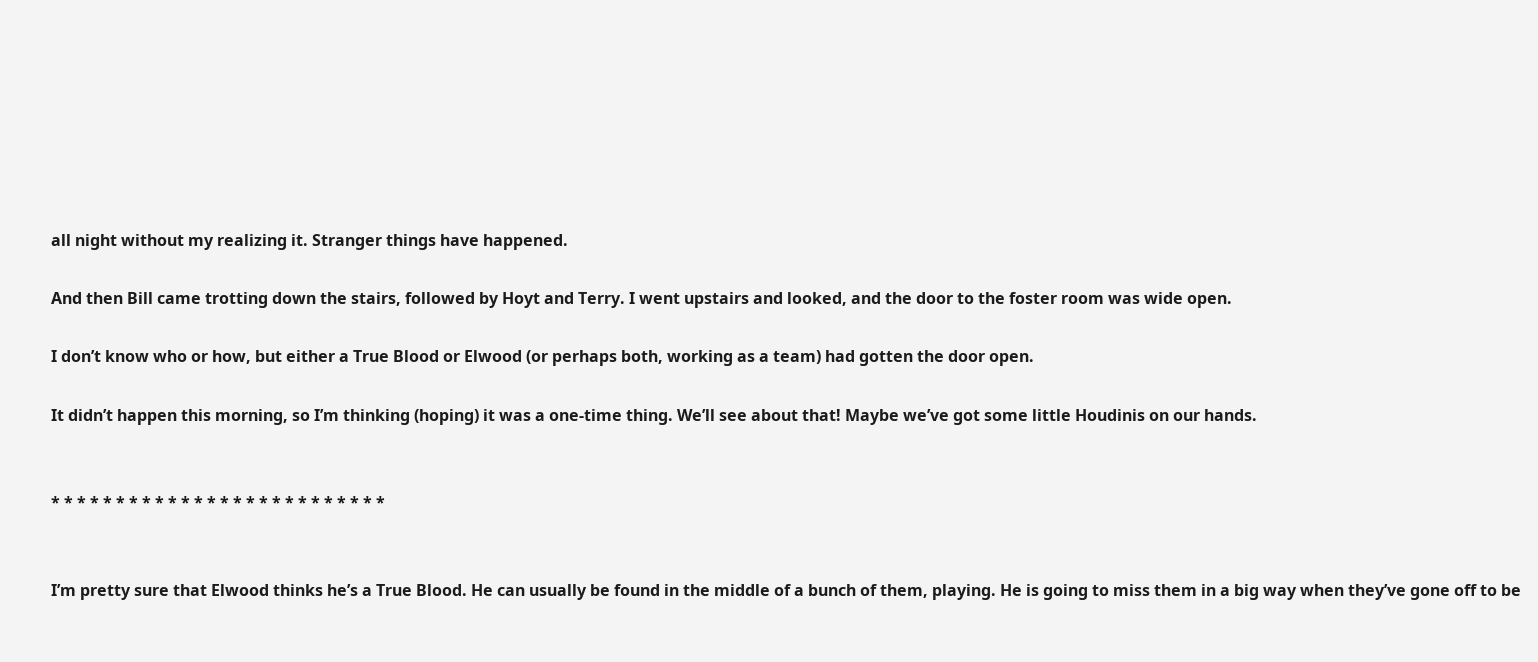all night without my realizing it. Stranger things have happened.

And then Bill came trotting down the stairs, followed by Hoyt and Terry. I went upstairs and looked, and the door to the foster room was wide open.

I don’t know who or how, but either a True Blood or Elwood (or perhaps both, working as a team) had gotten the door open.

It didn’t happen this morning, so I’m thinking (hoping) it was a one-time thing. We’ll see about that! Maybe we’ve got some little Houdinis on our hands.


* * * * * * * * * * * * * * * * * * * * * * * * * *


I’m pretty sure that Elwood thinks he’s a True Blood. He can usually be found in the middle of a bunch of them, playing. He is going to miss them in a big way when they’ve gone off to be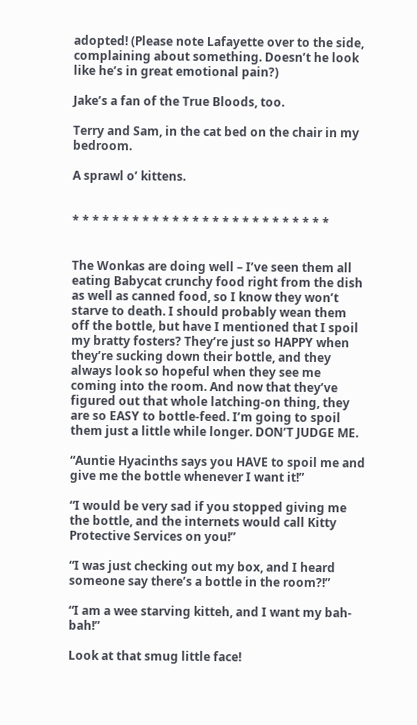adopted! (Please note Lafayette over to the side, complaining about something. Doesn’t he look like he’s in great emotional pain?)

Jake’s a fan of the True Bloods, too.

Terry and Sam, in the cat bed on the chair in my bedroom.

A sprawl o’ kittens.


* * * * * * * * * * * * * * * * * * * * * * * * * *


The Wonkas are doing well – I’ve seen them all eating Babycat crunchy food right from the dish as well as canned food, so I know they won’t starve to death. I should probably wean them off the bottle, but have I mentioned that I spoil my bratty fosters? They’re just so HAPPY when they’re sucking down their bottle, and they always look so hopeful when they see me coming into the room. And now that they’ve figured out that whole latching-on thing, they are so EASY to bottle-feed. I’m going to spoil them just a little while longer. DON’T JUDGE ME.

“Auntie Hyacinths says you HAVE to spoil me and give me the bottle whenever I want it!”

“I would be very sad if you stopped giving me the bottle, and the internets would call Kitty Protective Services on you!”

“I was just checking out my box, and I heard someone say there’s a bottle in the room?!”

“I am a wee starving kitteh, and I want my bah-bah!”

Look at that smug little face!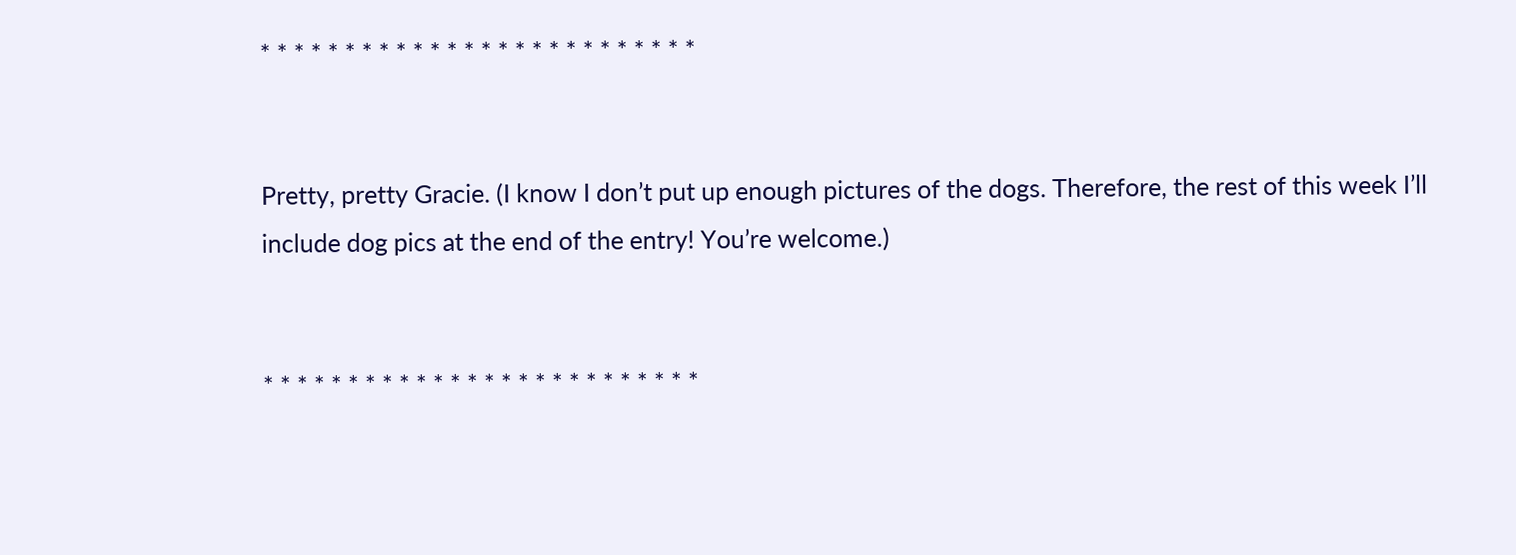* * * * * * * * * * * * * * * * * * * * * * * * * *


Pretty, pretty Gracie. (I know I don’t put up enough pictures of the dogs. Therefore, the rest of this week I’ll include dog pics at the end of the entry! You’re welcome.)


* * * * * * * * * * * * * * * * * * * * * * * * * *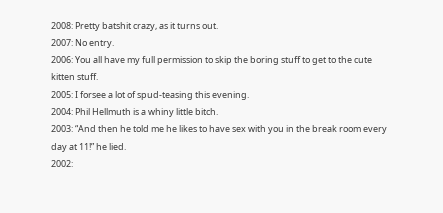2008: Pretty batshit crazy, as it turns out.
2007: No entry.
2006: You all have my full permission to skip the boring stuff to get to the cute kitten stuff.
2005: I forsee a lot of spud-teasing this evening.
2004: Phil Hellmuth is a whiny little bitch.
2003: “And then he told me he likes to have sex with you in the break room every day at 11!” he lied.
2002: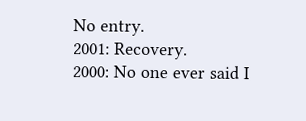No entry.
2001: Recovery.
2000: No one ever said I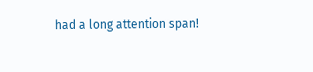had a long attention span!